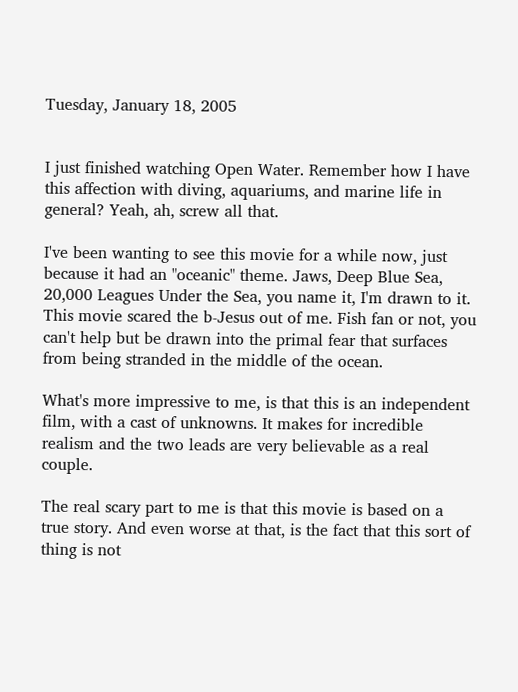Tuesday, January 18, 2005


I just finished watching Open Water. Remember how I have this affection with diving, aquariums, and marine life in general? Yeah, ah, screw all that.

I've been wanting to see this movie for a while now, just because it had an "oceanic" theme. Jaws, Deep Blue Sea, 20,000 Leagues Under the Sea, you name it, I'm drawn to it. This movie scared the b-Jesus out of me. Fish fan or not, you can't help but be drawn into the primal fear that surfaces from being stranded in the middle of the ocean.

What's more impressive to me, is that this is an independent film, with a cast of unknowns. It makes for incredible realism and the two leads are very believable as a real couple.

The real scary part to me is that this movie is based on a true story. And even worse at that, is the fact that this sort of thing is not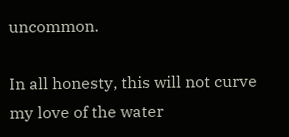uncommon.

In all honesty, this will not curve my love of the water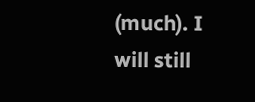(much). I will still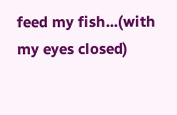feed my fish...(with my eyes closed)